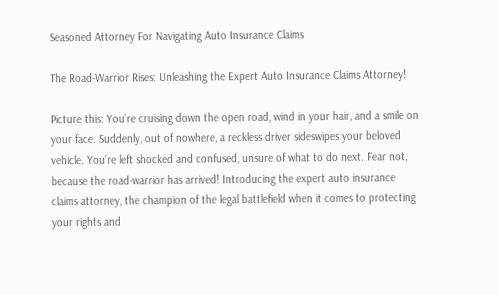Seasoned Attorney For Navigating Auto Insurance Claims

The Road-Warrior Rises: Unleashing the Expert Auto Insurance Claims Attorney!

Picture this: You’re cruising down the open road, wind in your hair, and a smile on your face. Suddenly, out of nowhere, a reckless driver sideswipes your beloved vehicle. You’re left shocked and confused, unsure of what to do next. Fear not, because the road-warrior has arrived! Introducing the expert auto insurance claims attorney, the champion of the legal battlefield when it comes to protecting your rights and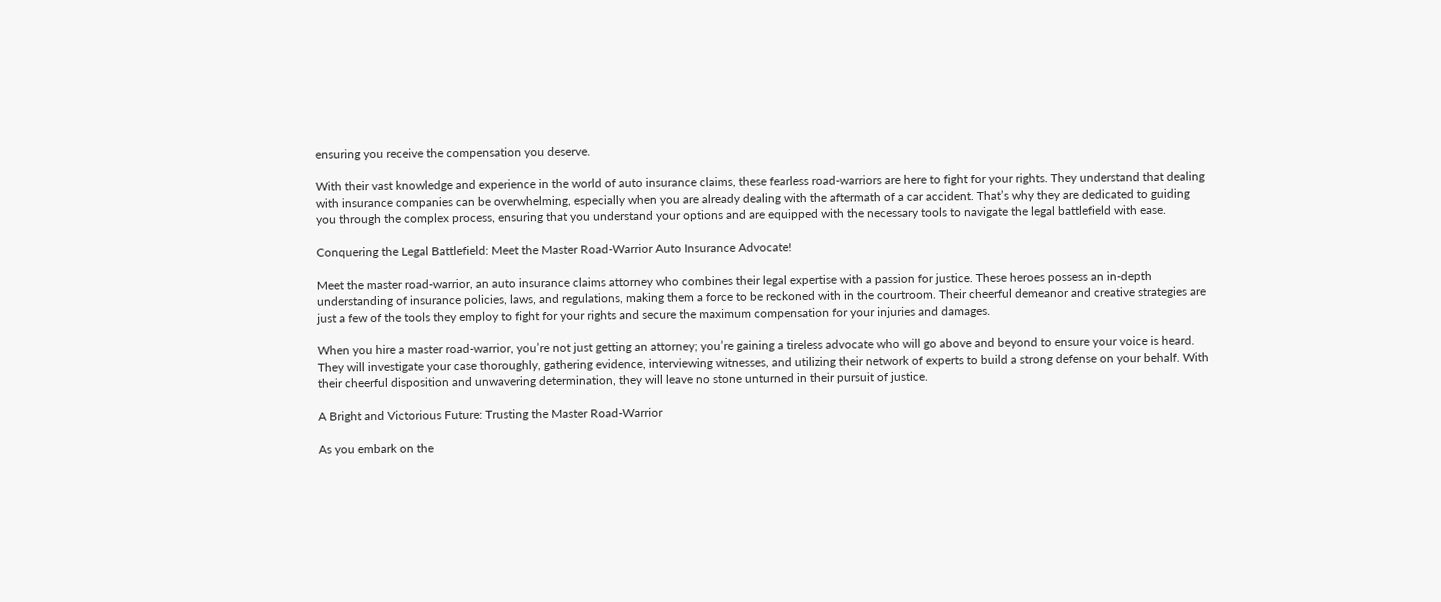ensuring you receive the compensation you deserve.

With their vast knowledge and experience in the world of auto insurance claims, these fearless road-warriors are here to fight for your rights. They understand that dealing with insurance companies can be overwhelming, especially when you are already dealing with the aftermath of a car accident. That’s why they are dedicated to guiding you through the complex process, ensuring that you understand your options and are equipped with the necessary tools to navigate the legal battlefield with ease.

Conquering the Legal Battlefield: Meet the Master Road-Warrior Auto Insurance Advocate!

Meet the master road-warrior, an auto insurance claims attorney who combines their legal expertise with a passion for justice. These heroes possess an in-depth understanding of insurance policies, laws, and regulations, making them a force to be reckoned with in the courtroom. Their cheerful demeanor and creative strategies are just a few of the tools they employ to fight for your rights and secure the maximum compensation for your injuries and damages.

When you hire a master road-warrior, you’re not just getting an attorney; you’re gaining a tireless advocate who will go above and beyond to ensure your voice is heard. They will investigate your case thoroughly, gathering evidence, interviewing witnesses, and utilizing their network of experts to build a strong defense on your behalf. With their cheerful disposition and unwavering determination, they will leave no stone unturned in their pursuit of justice.

A Bright and Victorious Future: Trusting the Master Road-Warrior

As you embark on the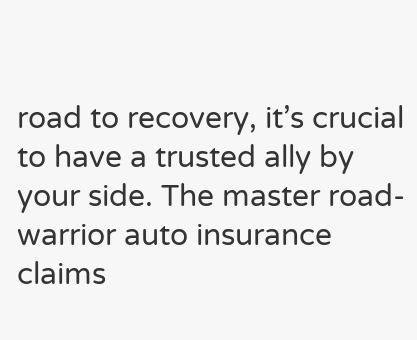road to recovery, it’s crucial to have a trusted ally by your side. The master road-warrior auto insurance claims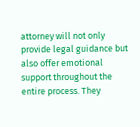attorney will not only provide legal guidance but also offer emotional support throughout the entire process. They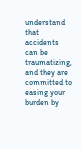understand that accidents can be traumatizing, and they are committed to easing your burden by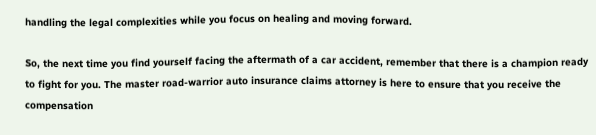handling the legal complexities while you focus on healing and moving forward.

So, the next time you find yourself facing the aftermath of a car accident, remember that there is a champion ready to fight for you. The master road-warrior auto insurance claims attorney is here to ensure that you receive the compensation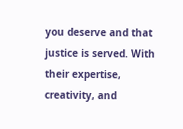you deserve and that justice is served. With their expertise, creativity, and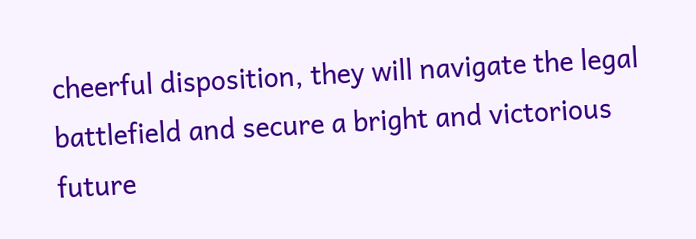cheerful disposition, they will navigate the legal battlefield and secure a bright and victorious future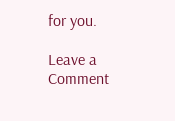for you.

Leave a Comment